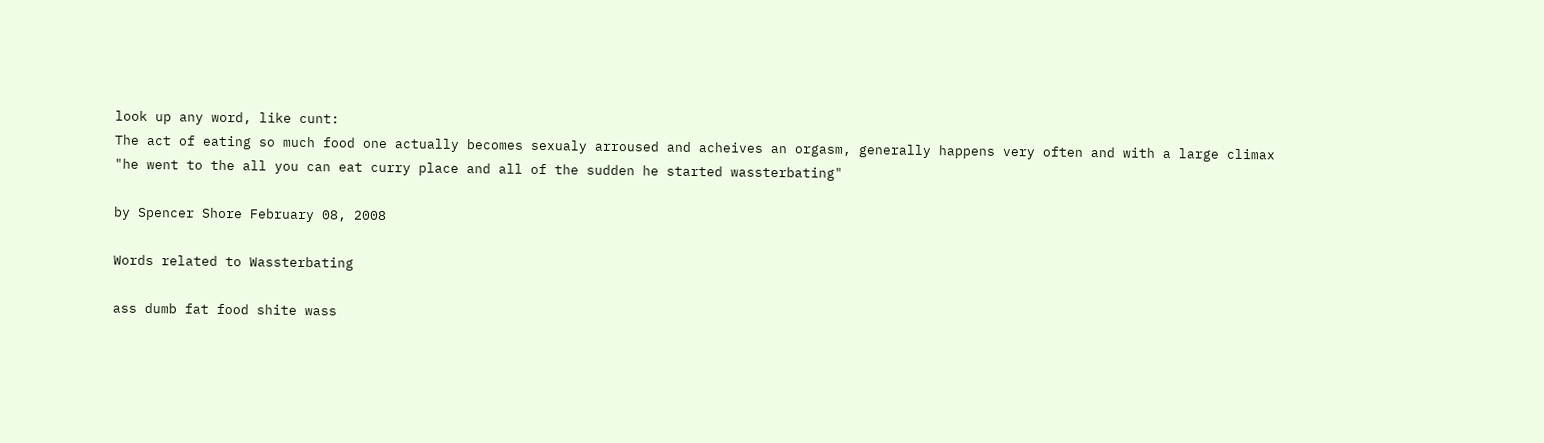look up any word, like cunt:
The act of eating so much food one actually becomes sexualy arroused and acheives an orgasm, generally happens very often and with a large climax
"he went to the all you can eat curry place and all of the sudden he started wassterbating"

by Spencer Shore February 08, 2008

Words related to Wassterbating

ass dumb fat food shite wass